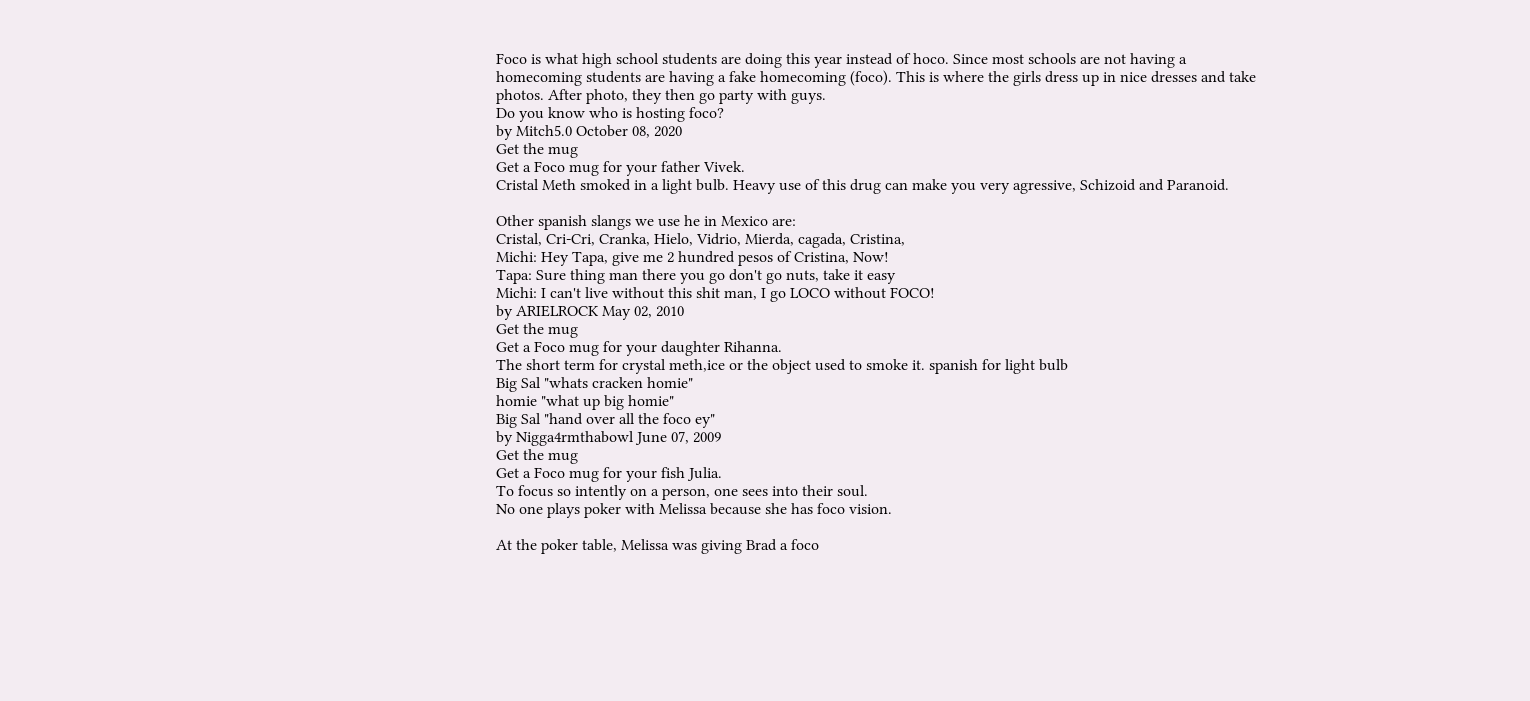Foco is what high school students are doing this year instead of hoco. Since most schools are not having a homecoming students are having a fake homecoming (foco). This is where the girls dress up in nice dresses and take photos. After photo, they then go party with guys.
Do you know who is hosting foco?
by Mitch5.0 October 08, 2020
Get the mug
Get a Foco mug for your father Vivek.
Cristal Meth smoked in a light bulb. Heavy use of this drug can make you very agressive, Schizoid and Paranoid.

Other spanish slangs we use he in Mexico are:
Cristal, Cri-Cri, Cranka, Hielo, Vidrio, Mierda, cagada, Cristina,
Michi: Hey Tapa, give me 2 hundred pesos of Cristina, Now!
Tapa: Sure thing man there you go don't go nuts, take it easy
Michi: I can't live without this shit man, I go LOCO without FOCO!
by ARIELROCK May 02, 2010
Get the mug
Get a Foco mug for your daughter Rihanna.
The short term for crystal meth,ice or the object used to smoke it. spanish for light bulb
Big Sal "whats cracken homie"
homie "what up big homie"
Big Sal "hand over all the foco ey"
by Nigga4rmthabowl June 07, 2009
Get the mug
Get a Foco mug for your fish Julia.
To focus so intently on a person, one sees into their soul.
No one plays poker with Melissa because she has foco vision.

At the poker table, Melissa was giving Brad a foco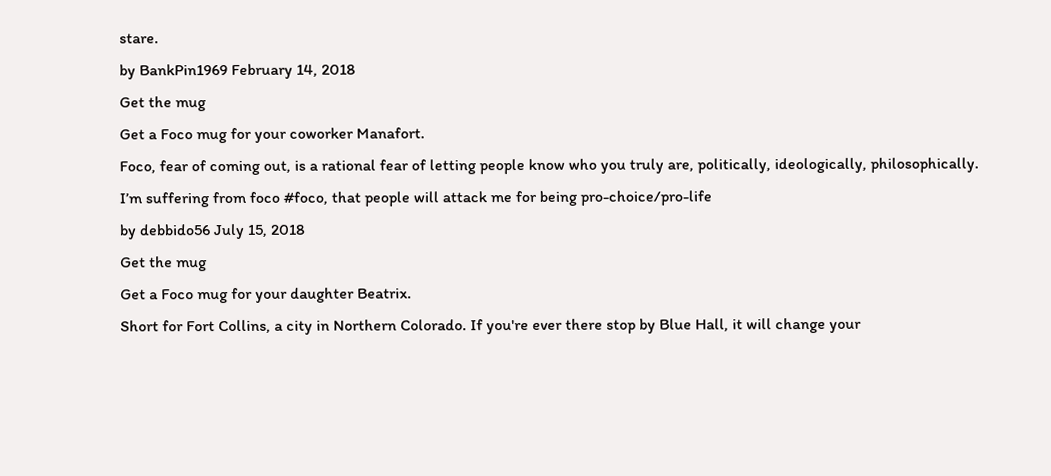stare.
by BankPin1969 February 14, 2018
Get the mug
Get a Foco mug for your coworker Manafort.
Foco, fear of coming out, is a rational fear of letting people know who you truly are, politically, ideologically, philosophically.
I’m suffering from foco #foco, that people will attack me for being pro-choice/pro-life
by debbido56 July 15, 2018
Get the mug
Get a Foco mug for your daughter Beatrix.
Short for Fort Collins, a city in Northern Colorado. If you're ever there stop by Blue Hall, it will change your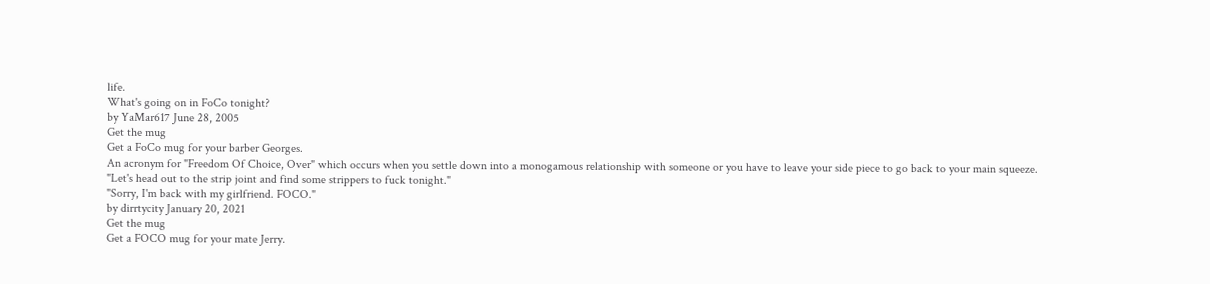life.
What's going on in FoCo tonight?
by YaMar617 June 28, 2005
Get the mug
Get a FoCo mug for your barber Georges.
An acronym for "Freedom Of Choice, Over" which occurs when you settle down into a monogamous relationship with someone or you have to leave your side piece to go back to your main squeeze.
"Let's head out to the strip joint and find some strippers to fuck tonight."
"Sorry, I'm back with my girlfriend. FOCO."
by dirrtycity January 20, 2021
Get the mug
Get a FOCO mug for your mate Jerry.